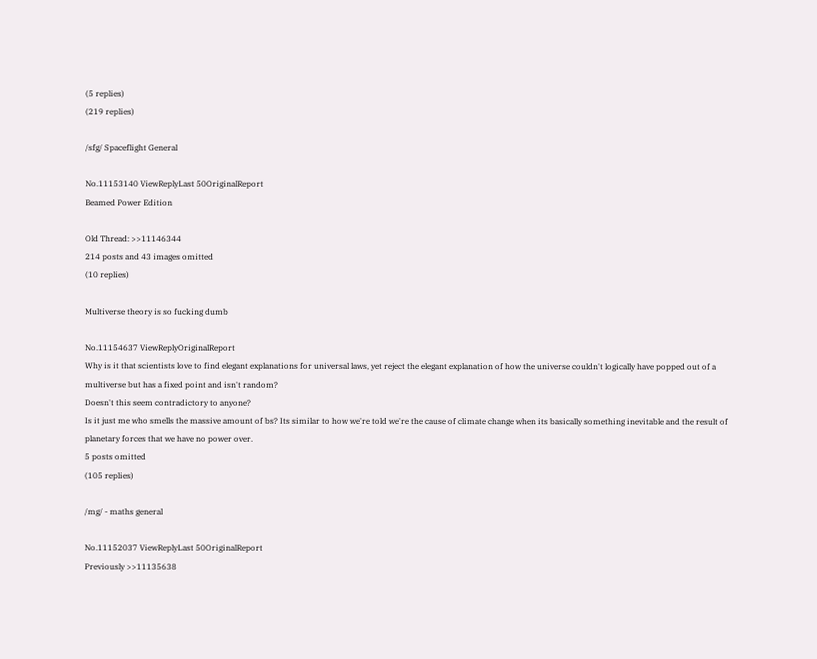(5 replies)
(219 replies)

/sfg/ Spaceflight General

No.11153140 ViewReplyLast 50OriginalReport
Beamed Power Edition

Old Thread: >>11146344
214 posts and 43 images omitted
(10 replies)

Multiverse theory is so fucking dumb

No.11154637 ViewReplyOriginalReport
Why is it that scientists love to find elegant explanations for universal laws, yet reject the elegant explanation of how the universe couldn't logically have popped out of a multiverse but has a fixed point and isn't random?
Doesn't this seem contradictory to anyone?
Is it just me who smells the massive amount of bs? Its similar to how we're told we're the cause of climate change when its basically something inevitable and the result of planetary forces that we have no power over.
5 posts omitted
(105 replies)

/mg/ - maths general

No.11152037 ViewReplyLast 50OriginalReport
Previously >>11135638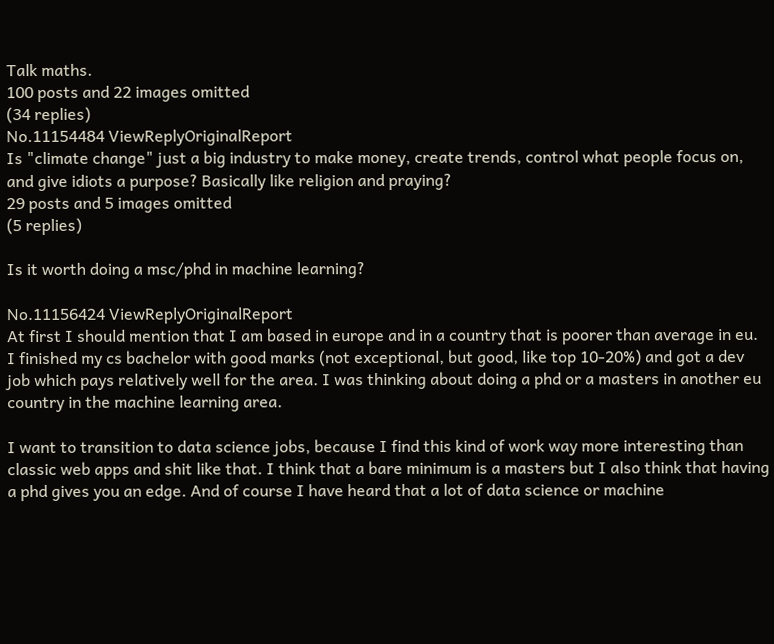Talk maths.
100 posts and 22 images omitted
(34 replies)
No.11154484 ViewReplyOriginalReport
Is "climate change" just a big industry to make money, create trends, control what people focus on, and give idiots a purpose? Basically like religion and praying?
29 posts and 5 images omitted
(5 replies)

Is it worth doing a msc/phd in machine learning?

No.11156424 ViewReplyOriginalReport
At first I should mention that I am based in europe and in a country that is poorer than average in eu. I finished my cs bachelor with good marks (not exceptional, but good, like top 10-20%) and got a dev job which pays relatively well for the area. I was thinking about doing a phd or a masters in another eu country in the machine learning area.

I want to transition to data science jobs, because I find this kind of work way more interesting than classic web apps and shit like that. I think that a bare minimum is a masters but I also think that having a phd gives you an edge. And of course I have heard that a lot of data science or machine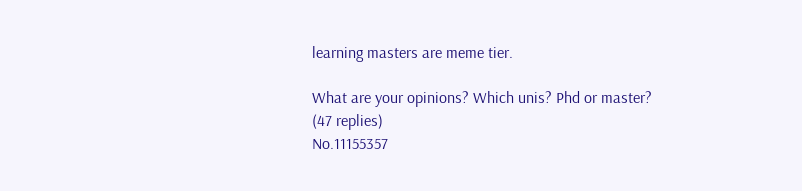learning masters are meme tier.

What are your opinions? Which unis? Phd or master?
(47 replies)
No.11155357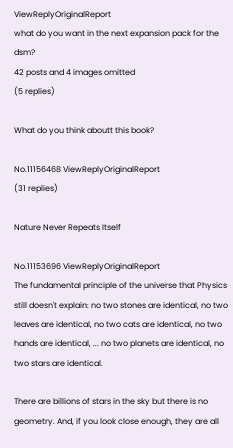ViewReplyOriginalReport
what do you want in the next expansion pack for the dsm?
42 posts and 4 images omitted
(5 replies)

What do you think aboutt this book?

No.11156468 ViewReplyOriginalReport
(31 replies)

Nature Never Repeats Itself

No.11153696 ViewReplyOriginalReport
The fundamental principle of the universe that Physics still doesn't explain: no two stones are identical, no two leaves are identical, no two cats are identical, no two hands are identical, ... no two planets are identical, no two stars are identical.

There are billions of stars in the sky but there is no geometry. And, if you look close enough, they are all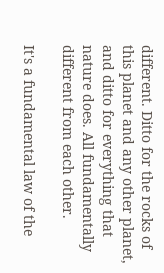different. Ditto for the rocks of this planet and any other planet, and ditto for everything that nature does. All fundamentally different from each other.

It's a fundamental law of the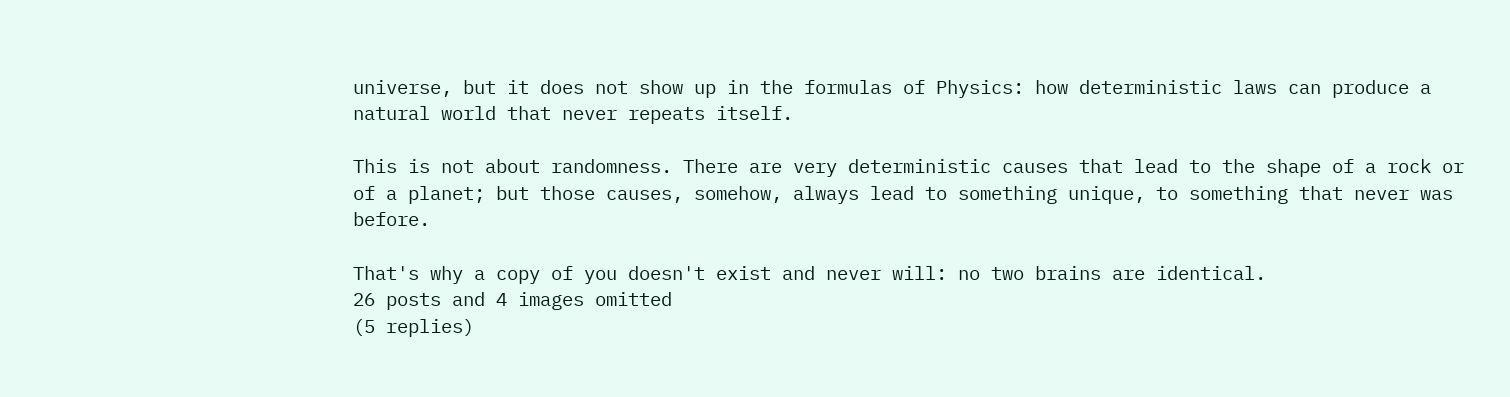universe, but it does not show up in the formulas of Physics: how deterministic laws can produce a natural world that never repeats itself.

This is not about randomness. There are very deterministic causes that lead to the shape of a rock or of a planet; but those causes, somehow, always lead to something unique, to something that never was before.

That's why a copy of you doesn't exist and never will: no two brains are identical.
26 posts and 4 images omitted
(5 replies)